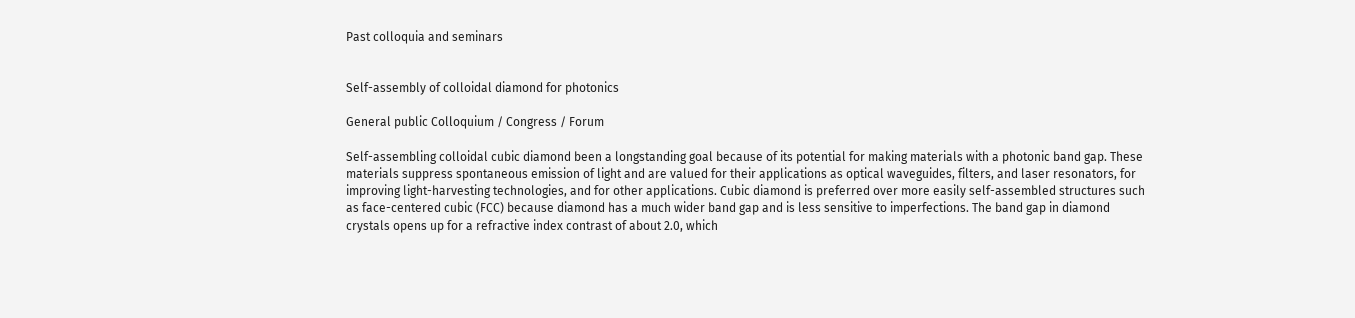Past colloquia and seminars


Self-assembly of colloidal diamond for photonics

General public Colloquium / Congress / Forum

Self-assembling colloidal cubic diamond been a longstanding goal because of its potential for making materials with a photonic band gap. These materials suppress spontaneous emission of light and are valued for their applications as optical waveguides, filters, and laser resonators, for improving light-harvesting technologies, and for other applications. Cubic diamond is preferred over more easily self-assembled structures such as face-centered cubic (FCC) because diamond has a much wider band gap and is less sensitive to imperfections. The band gap in diamond crystals opens up for a refractive index contrast of about 2.0, which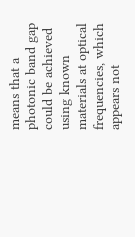means that a photonic band gap could be achieved using known materials at optical frequencies, which appears not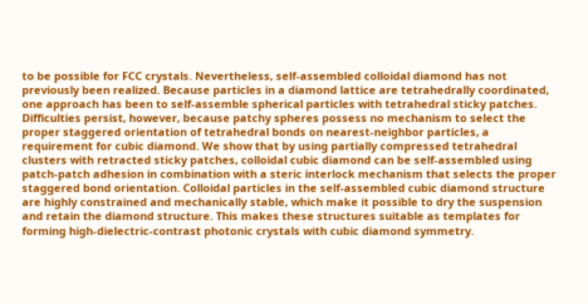to be possible for FCC crystals. Nevertheless, self-assembled colloidal diamond has not previously been realized. Because particles in a diamond lattice are tetrahedrally coordinated, one approach has been to self-assemble spherical particles with tetrahedral sticky patches. Difficulties persist, however, because patchy spheres possess no mechanism to select the proper staggered orientation of tetrahedral bonds on nearest-neighbor particles, a requirement for cubic diamond. We show that by using partially compressed tetrahedral clusters with retracted sticky patches, colloidal cubic diamond can be self-assembled using patch-patch adhesion in combination with a steric interlock mechanism that selects the proper staggered bond orientation. Colloidal particles in the self-assembled cubic diamond structure are highly constrained and mechanically stable, which make it possible to dry the suspension and retain the diamond structure. This makes these structures suitable as templates for forming high-dielectric-contrast photonic crystals with cubic diamond symmetry.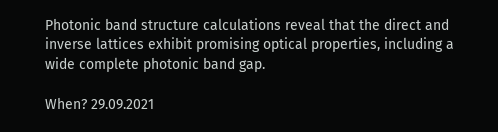Photonic band structure calculations reveal that the direct and inverse lattices exhibit promising optical properties, including a wide complete photonic band gap.

When? 29.09.2021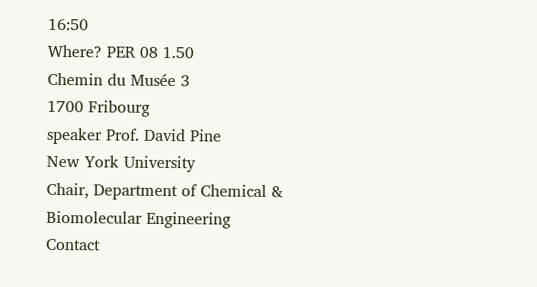16:50
Where? PER 08 1.50
Chemin du Musée 3
1700 Fribourg
speaker Prof. David Pine
New York University
Chair, Department of Chemical & Biomolecular Engineering
Contact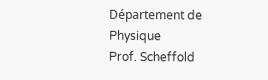Département de Physique
Prof. Scheffold